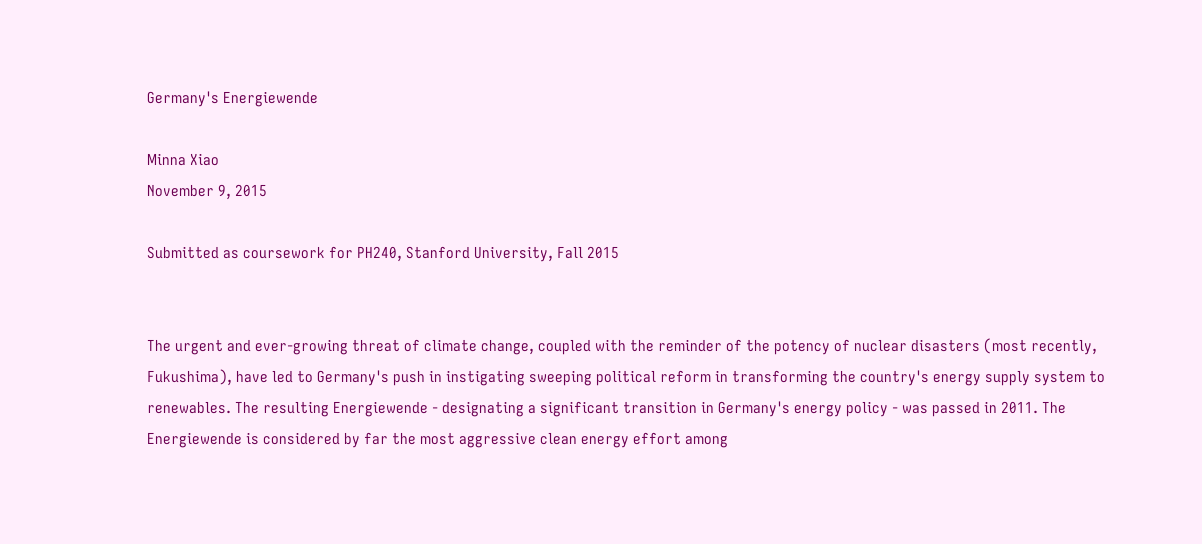Germany's Energiewende

Minna Xiao
November 9, 2015

Submitted as coursework for PH240, Stanford University, Fall 2015


The urgent and ever-growing threat of climate change, coupled with the reminder of the potency of nuclear disasters (most recently, Fukushima), have led to Germany's push in instigating sweeping political reform in transforming the country's energy supply system to renewables. The resulting Energiewende - designating a significant transition in Germany's energy policy - was passed in 2011. The Energiewende is considered by far the most aggressive clean energy effort among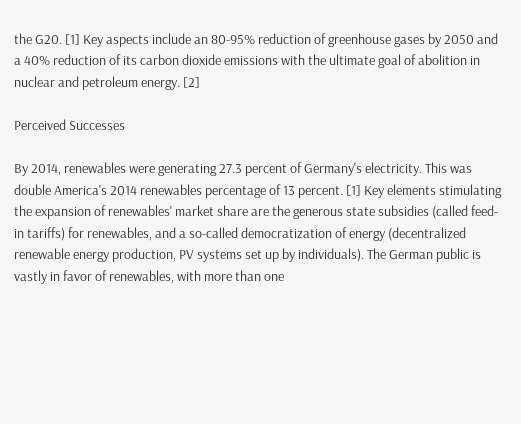the G20. [1] Key aspects include an 80-95% reduction of greenhouse gases by 2050 and a 40% reduction of its carbon dioxide emissions with the ultimate goal of abolition in nuclear and petroleum energy. [2]

Perceived Successes

By 2014, renewables were generating 27.3 percent of Germany's electricity. This was double America's 2014 renewables percentage of 13 percent. [1] Key elements stimulating the expansion of renewables' market share are the generous state subsidies (called feed-in tariffs) for renewables, and a so-called democratization of energy (decentralized renewable energy production, PV systems set up by individuals). The German public is vastly in favor of renewables, with more than one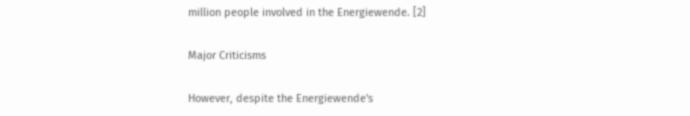million people involved in the Energiewende. [2]

Major Criticisms

However, despite the Energiewende's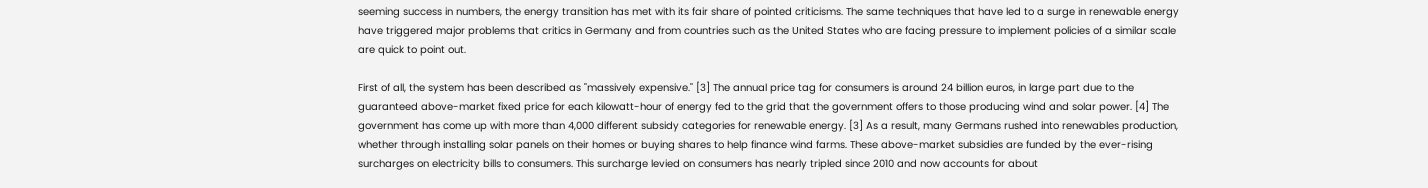seeming success in numbers, the energy transition has met with its fair share of pointed criticisms. The same techniques that have led to a surge in renewable energy have triggered major problems that critics in Germany and from countries such as the United States who are facing pressure to implement policies of a similar scale are quick to point out.

First of all, the system has been described as "massively expensive." [3] The annual price tag for consumers is around 24 billion euros, in large part due to the guaranteed above-market fixed price for each kilowatt-hour of energy fed to the grid that the government offers to those producing wind and solar power. [4] The government has come up with more than 4,000 different subsidy categories for renewable energy. [3] As a result, many Germans rushed into renewables production, whether through installing solar panels on their homes or buying shares to help finance wind farms. These above-market subsidies are funded by the ever-rising surcharges on electricity bills to consumers. This surcharge levied on consumers has nearly tripled since 2010 and now accounts for about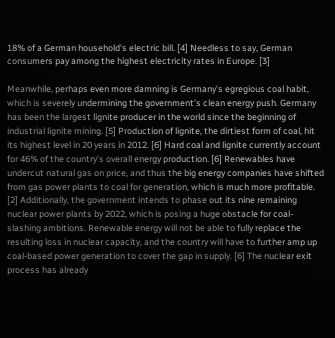18% of a German household's electric bill. [4] Needless to say, German consumers pay among the highest electricity rates in Europe. [3]

Meanwhile, perhaps even more damning is Germany's egregious coal habit, which is severely undermining the government's clean energy push. Germany has been the largest lignite producer in the world since the beginning of industrial lignite mining. [5] Production of lignite, the dirtiest form of coal, hit its highest level in 20 years in 2012. [6] Hard coal and lignite currently account for 46% of the country's overall energy production. [6] Renewables have undercut natural gas on price, and thus the big energy companies have shifted from gas power plants to coal for generation, which is much more profitable. [2] Additionally, the government intends to phase out its nine remaining nuclear power plants by 2022, which is posing a huge obstacle for coal-slashing ambitions. Renewable energy will not be able to fully replace the resulting loss in nuclear capacity, and the country will have to further amp up coal-based power generation to cover the gap in supply. [6] The nuclear exit process has already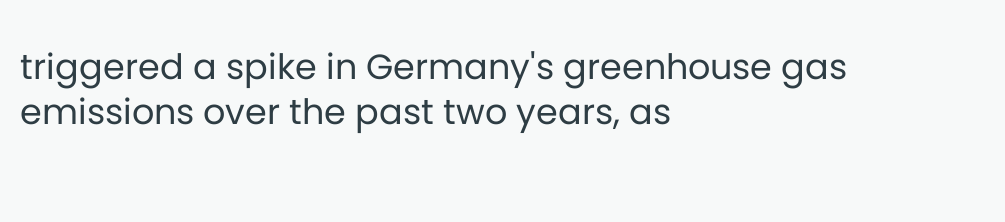triggered a spike in Germany's greenhouse gas emissions over the past two years, as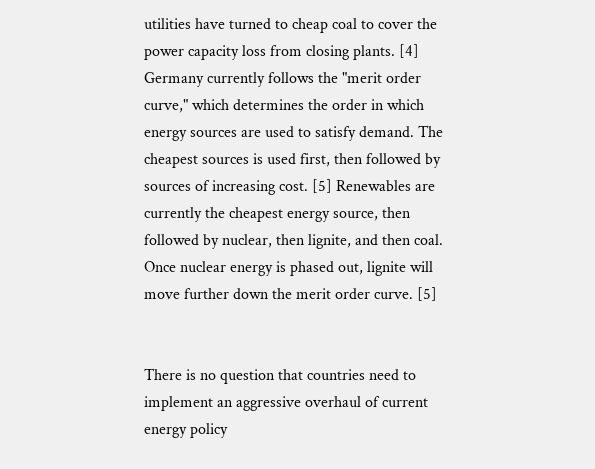utilities have turned to cheap coal to cover the power capacity loss from closing plants. [4] Germany currently follows the "merit order curve," which determines the order in which energy sources are used to satisfy demand. The cheapest sources is used first, then followed by sources of increasing cost. [5] Renewables are currently the cheapest energy source, then followed by nuclear, then lignite, and then coal. Once nuclear energy is phased out, lignite will move further down the merit order curve. [5]


There is no question that countries need to implement an aggressive overhaul of current energy policy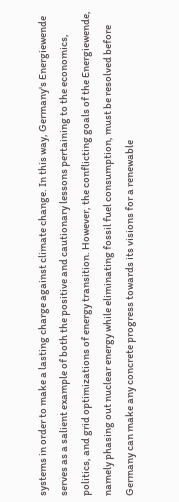systems in order to make a lasting charge against climate change. In this way, Germany's Energiewende serves as a salient example of both the positive and cautionary lessons pertaining to the economics, politics, and grid optimizations of energy transition. However, the conflicting goals of the Energiewende, namely phasing out nuclear energy while eliminating fossil fuel consumption, must be resolved before Germany can make any concrete progress towards its visions for a renewable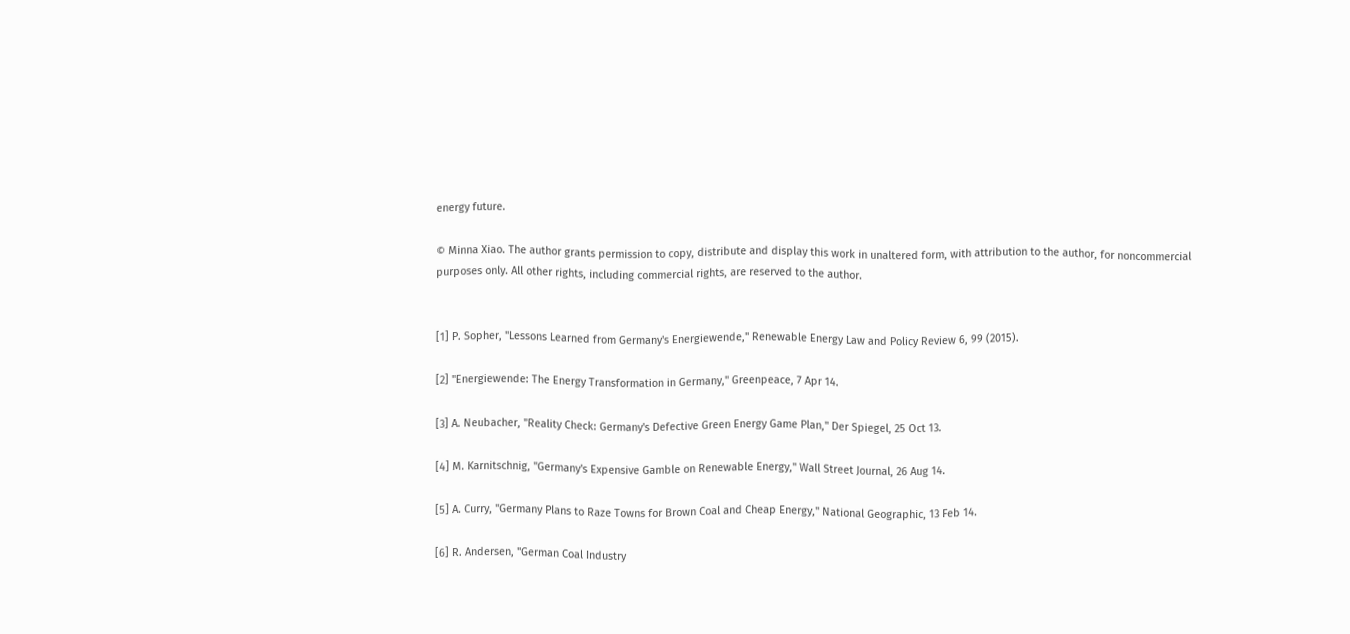energy future.

© Minna Xiao. The author grants permission to copy, distribute and display this work in unaltered form, with attribution to the author, for noncommercial purposes only. All other rights, including commercial rights, are reserved to the author.


[1] P. Sopher, "Lessons Learned from Germany's Energiewende," Renewable Energy Law and Policy Review 6, 99 (2015).

[2] "Energiewende: The Energy Transformation in Germany," Greenpeace, 7 Apr 14.

[3] A. Neubacher, "Reality Check: Germany's Defective Green Energy Game Plan," Der Spiegel, 25 Oct 13.

[4] M. Karnitschnig, "Germany's Expensive Gamble on Renewable Energy," Wall Street Journal, 26 Aug 14.

[5] A. Curry, "Germany Plans to Raze Towns for Brown Coal and Cheap Energy," National Geographic, 13 Feb 14.

[6] R. Andersen, "German Coal Industry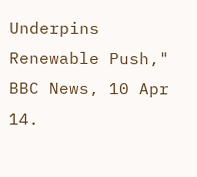Underpins Renewable Push," BBC News, 10 Apr 14.